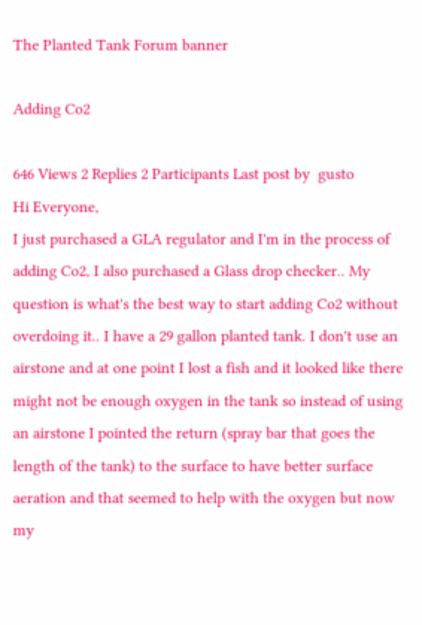The Planted Tank Forum banner

Adding Co2

646 Views 2 Replies 2 Participants Last post by  gusto
Hi Everyone,
I just purchased a GLA regulator and I'm in the process of adding Co2, I also purchased a Glass drop checker.. My question is what's the best way to start adding Co2 without overdoing it.. I have a 29 gallon planted tank. I don't use an airstone and at one point I lost a fish and it looked like there might not be enough oxygen in the tank so instead of using an airstone I pointed the return (spray bar that goes the length of the tank) to the surface to have better surface aeration and that seemed to help with the oxygen but now my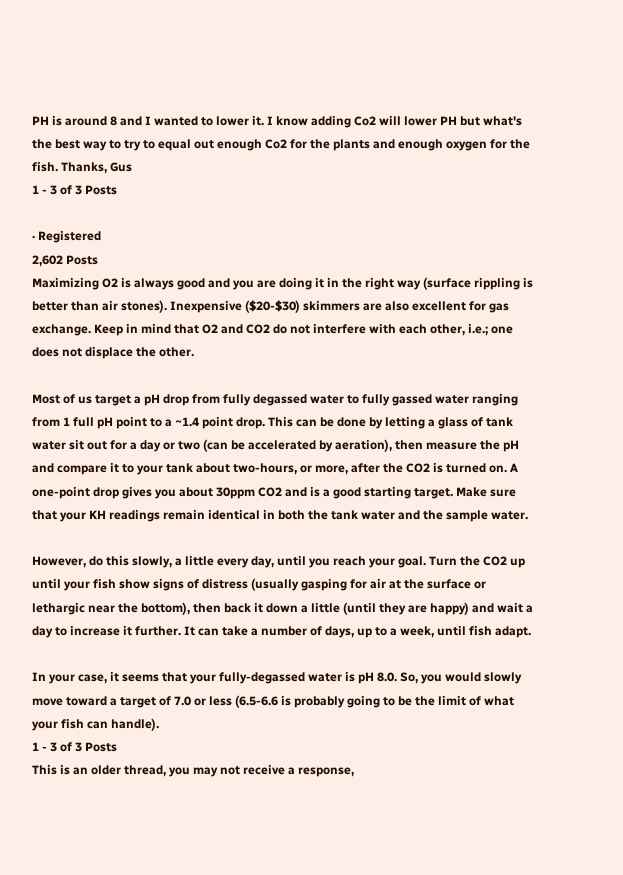PH is around 8 and I wanted to lower it. I know adding Co2 will lower PH but what's the best way to try to equal out enough Co2 for the plants and enough oxygen for the fish. Thanks, Gus
1 - 3 of 3 Posts

· Registered
2,602 Posts
Maximizing O2 is always good and you are doing it in the right way (surface rippling is better than air stones). Inexpensive ($20-$30) skimmers are also excellent for gas exchange. Keep in mind that O2 and CO2 do not interfere with each other, i.e.; one does not displace the other.

Most of us target a pH drop from fully degassed water to fully gassed water ranging from 1 full pH point to a ~1.4 point drop. This can be done by letting a glass of tank water sit out for a day or two (can be accelerated by aeration), then measure the pH and compare it to your tank about two-hours, or more, after the CO2 is turned on. A one-point drop gives you about 30ppm CO2 and is a good starting target. Make sure that your KH readings remain identical in both the tank water and the sample water.

However, do this slowly, a little every day, until you reach your goal. Turn the CO2 up until your fish show signs of distress (usually gasping for air at the surface or lethargic near the bottom), then back it down a little (until they are happy) and wait a day to increase it further. It can take a number of days, up to a week, until fish adapt.

In your case, it seems that your fully-degassed water is pH 8.0. So, you would slowly move toward a target of 7.0 or less (6.5-6.6 is probably going to be the limit of what your fish can handle).
1 - 3 of 3 Posts
This is an older thread, you may not receive a response,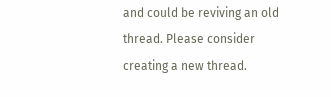and could be reviving an old thread. Please consider creating a new thread.